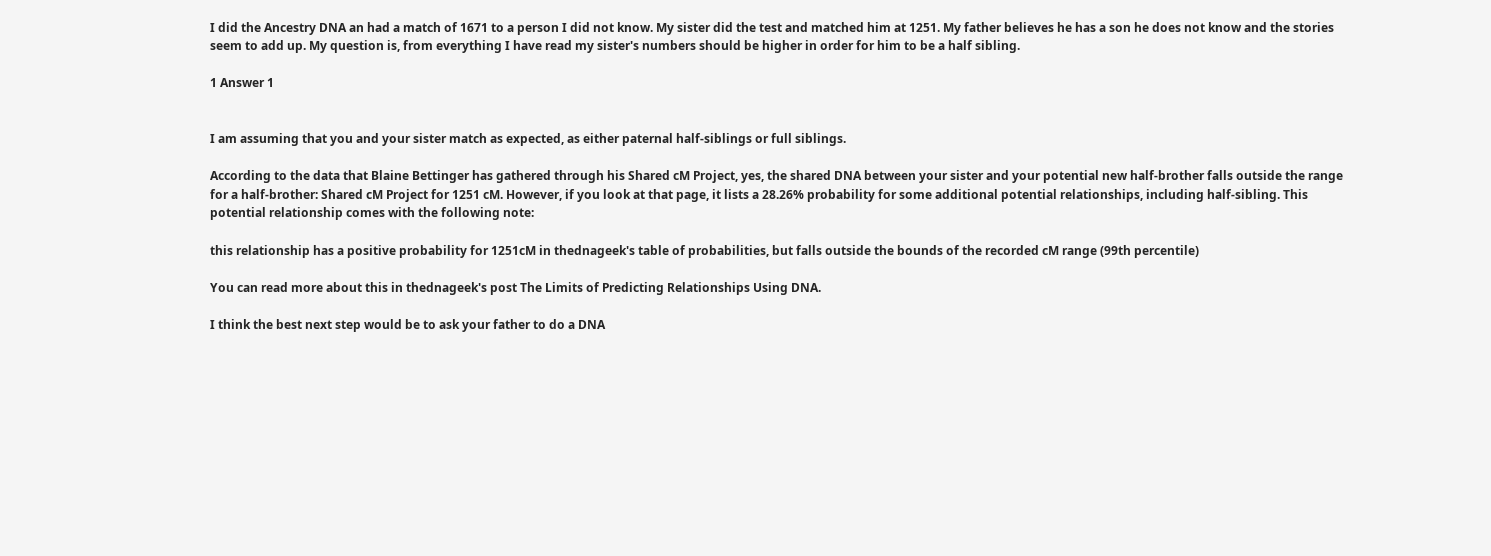I did the Ancestry DNA an had a match of 1671 to a person I did not know. My sister did the test and matched him at 1251. My father believes he has a son he does not know and the stories seem to add up. My question is, from everything I have read my sister's numbers should be higher in order for him to be a half sibling.

1 Answer 1


I am assuming that you and your sister match as expected, as either paternal half-siblings or full siblings.

According to the data that Blaine Bettinger has gathered through his Shared cM Project, yes, the shared DNA between your sister and your potential new half-brother falls outside the range for a half-brother: Shared cM Project for 1251 cM. However, if you look at that page, it lists a 28.26% probability for some additional potential relationships, including half-sibling. This potential relationship comes with the following note:

this relationship has a positive probability for 1251cM in thednageek's table of probabilities, but falls outside the bounds of the recorded cM range (99th percentile)

You can read more about this in thednageek's post The Limits of Predicting Relationships Using DNA.

I think the best next step would be to ask your father to do a DNA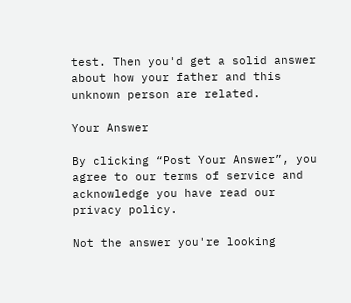test. Then you'd get a solid answer about how your father and this unknown person are related.

Your Answer

By clicking “Post Your Answer”, you agree to our terms of service and acknowledge you have read our privacy policy.

Not the answer you're looking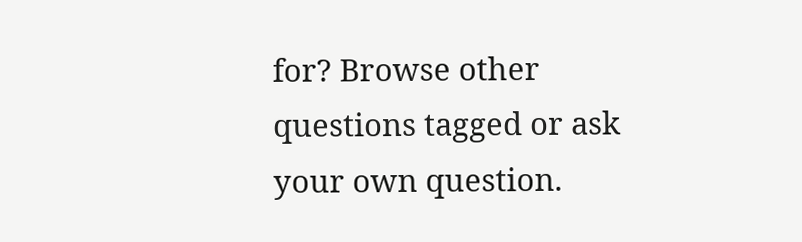for? Browse other questions tagged or ask your own question.